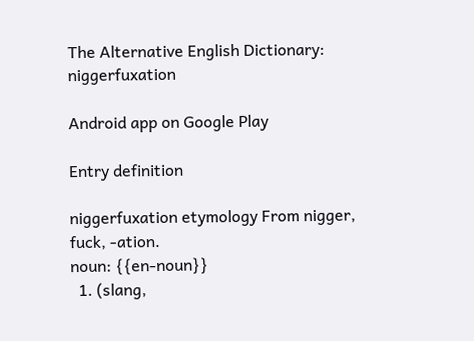The Alternative English Dictionary: niggerfuxation

Android app on Google Play

Entry definition

niggerfuxation etymology From nigger, fuck, -ation.
noun: {{en-noun}}
  1. (slang,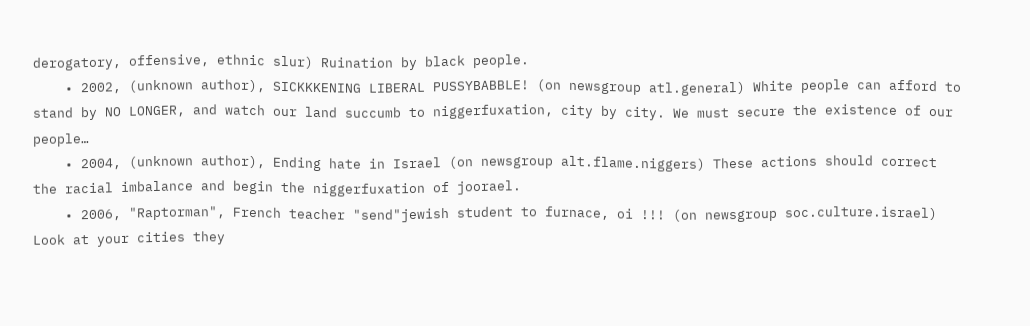derogatory, offensive, ethnic slur) Ruination by black people.
    • 2002, (unknown author), SICKKKENING LIBERAL PUSSYBABBLE! (on newsgroup atl.general) White people can afford to stand by NO LONGER, and watch our land succumb to niggerfuxation, city by city. We must secure the existence of our people…
    • 2004, (unknown author), Ending hate in Israel (on newsgroup alt.flame.niggers) These actions should correct the racial imbalance and begin the niggerfuxation of joorael.
    • 2006, "Raptorman", French teacher "send"jewish student to furnace, oi !!! (on newsgroup soc.culture.israel) Look at your cities they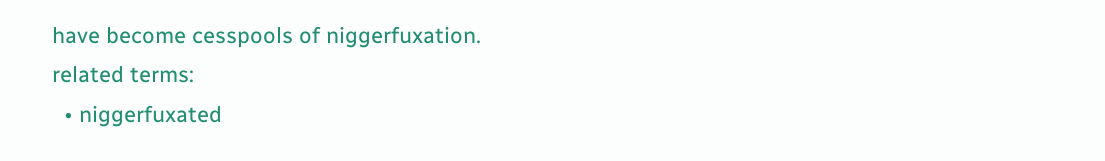have become cesspools of niggerfuxation.
related terms:
  • niggerfuxated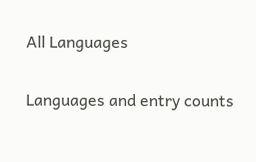All Languages

Languages and entry counts